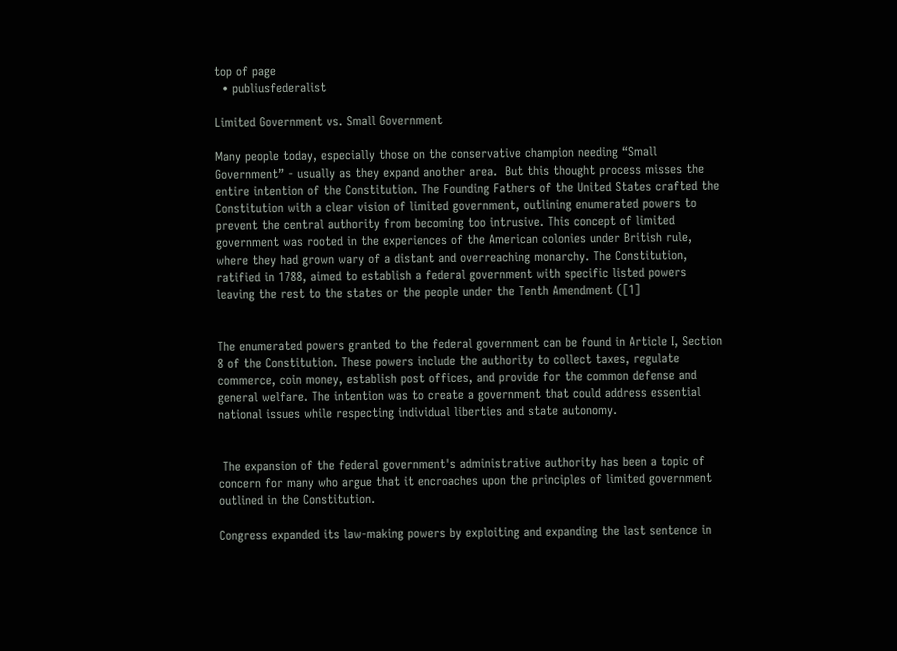top of page
  • publiusfederalist

Limited Government vs. Small Government

Many people today, especially those on the conservative champion needing “Small Government” - usually as they expand another area.  But this thought process misses the entire intention of the Constitution. The Founding Fathers of the United States crafted the Constitution with a clear vision of limited government, outlining enumerated powers to prevent the central authority from becoming too intrusive. This concept of limited government was rooted in the experiences of the American colonies under British rule, where they had grown wary of a distant and overreaching monarchy. The Constitution, ratified in 1788, aimed to establish a federal government with specific listed powers leaving the rest to the states or the people under the Tenth Amendment ([1]


The enumerated powers granted to the federal government can be found in Article I, Section 8 of the Constitution. These powers include the authority to collect taxes, regulate commerce, coin money, establish post offices, and provide for the common defense and general welfare. The intention was to create a government that could address essential national issues while respecting individual liberties and state autonomy.


 The expansion of the federal government's administrative authority has been a topic of concern for many who argue that it encroaches upon the principles of limited government outlined in the Constitution.

Congress expanded its law-making powers by exploiting and expanding the last sentence in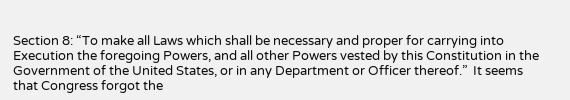Section 8: “To make all Laws which shall be necessary and proper for carrying into Execution the foregoing Powers, and all other Powers vested by this Constitution in the Government of the United States, or in any Department or Officer thereof.”  It seems that Congress forgot the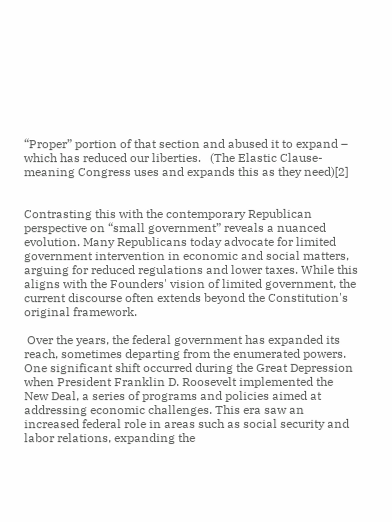“Proper” portion of that section and abused it to expand – which has reduced our liberties.   (The Elastic Clause- meaning Congress uses and expands this as they need)[2]


Contrasting this with the contemporary Republican perspective on “small government” reveals a nuanced evolution. Many Republicans today advocate for limited government intervention in economic and social matters, arguing for reduced regulations and lower taxes. While this aligns with the Founders' vision of limited government, the current discourse often extends beyond the Constitution's original framework.

 Over the years, the federal government has expanded its reach, sometimes departing from the enumerated powers. One significant shift occurred during the Great Depression when President Franklin D. Roosevelt implemented the New Deal, a series of programs and policies aimed at addressing economic challenges. This era saw an increased federal role in areas such as social security and labor relations, expanding the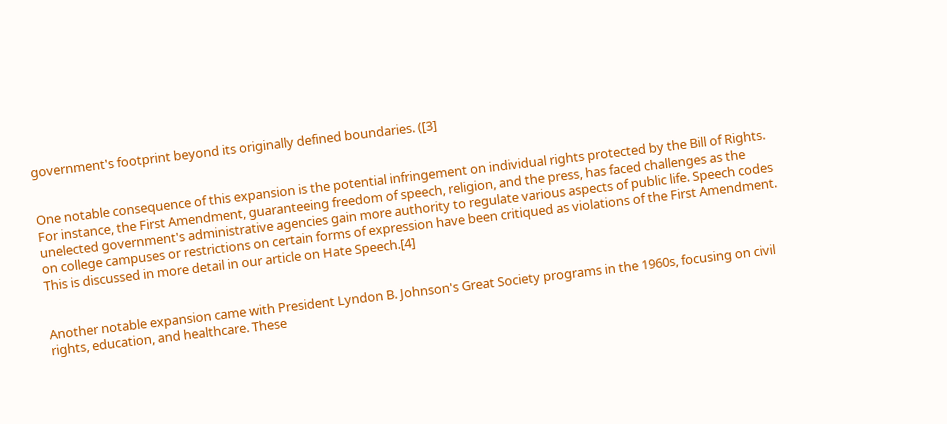government's footprint beyond its originally defined boundaries. ([3]


One notable consequence of this expansion is the potential infringement on individual rights protected by the Bill of Rights. For instance, the First Amendment, guaranteeing freedom of speech, religion, and the press, has faced challenges as the unelected government's administrative agencies gain more authority to regulate various aspects of public life. Speech codes on college campuses or restrictions on certain forms of expression have been critiqued as violations of the First Amendment.  This is discussed in more detail in our article on Hate Speech.[4]


Another notable expansion came with President Lyndon B. Johnson's Great Society programs in the 1960s, focusing on civil rights, education, and healthcare. These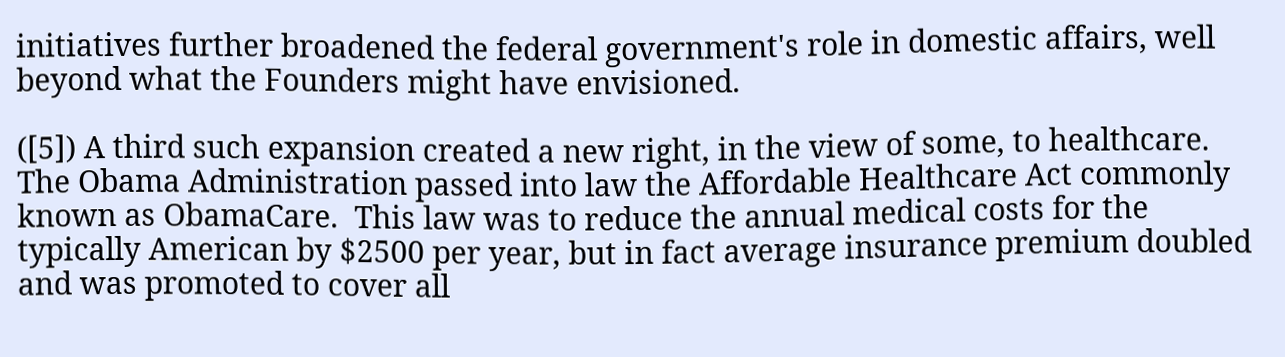initiatives further broadened the federal government's role in domestic affairs, well beyond what the Founders might have envisioned.

([5]) A third such expansion created a new right, in the view of some, to healthcare.  The Obama Administration passed into law the Affordable Healthcare Act commonly known as ObamaCare.  This law was to reduce the annual medical costs for the typically American by $2500 per year, but in fact average insurance premium doubled and was promoted to cover all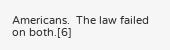Americans.  The law failed on both.[6]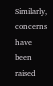Similarly, concerns have been raised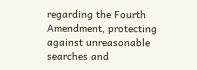regarding the Fourth Amendment, protecting against unreasonable searches and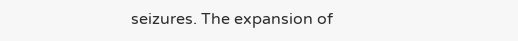seizures. The expansion of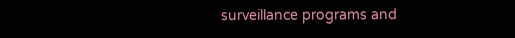surveillance programs and